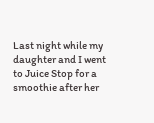Last night while my daughter and I went to Juice Stop for a smoothie after her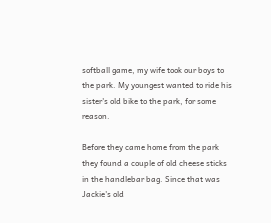softball game, my wife took our boys to the park. My youngest wanted to ride his sister's old bike to the park, for some reason.

Before they came home from the park they found a couple of old cheese sticks in the handlebar bag. Since that was Jackie's old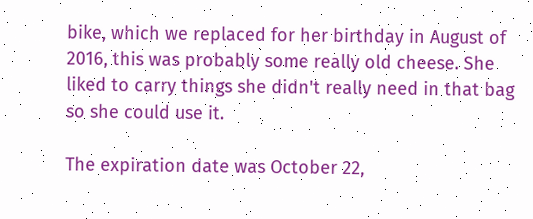bike, which we replaced for her birthday in August of 2016, this was probably some really old cheese. She liked to carry things she didn't really need in that bag so she could use it.

The expiration date was October 22,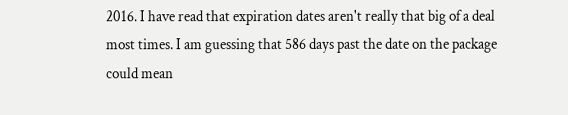2016. I have read that expiration dates aren't really that big of a deal most times. I am guessing that 586 days past the date on the package could mean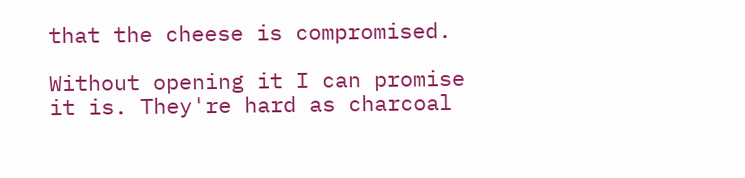that the cheese is compromised.

Without opening it I can promise it is. They're hard as charcoal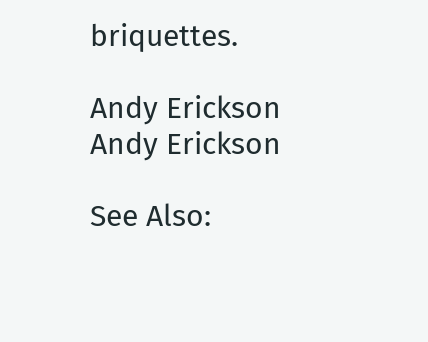briquettes.

Andy Erickson
Andy Erickson

See Also: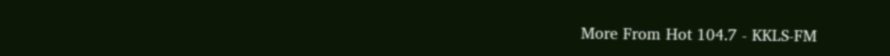More From Hot 104.7 - KKLS-FM